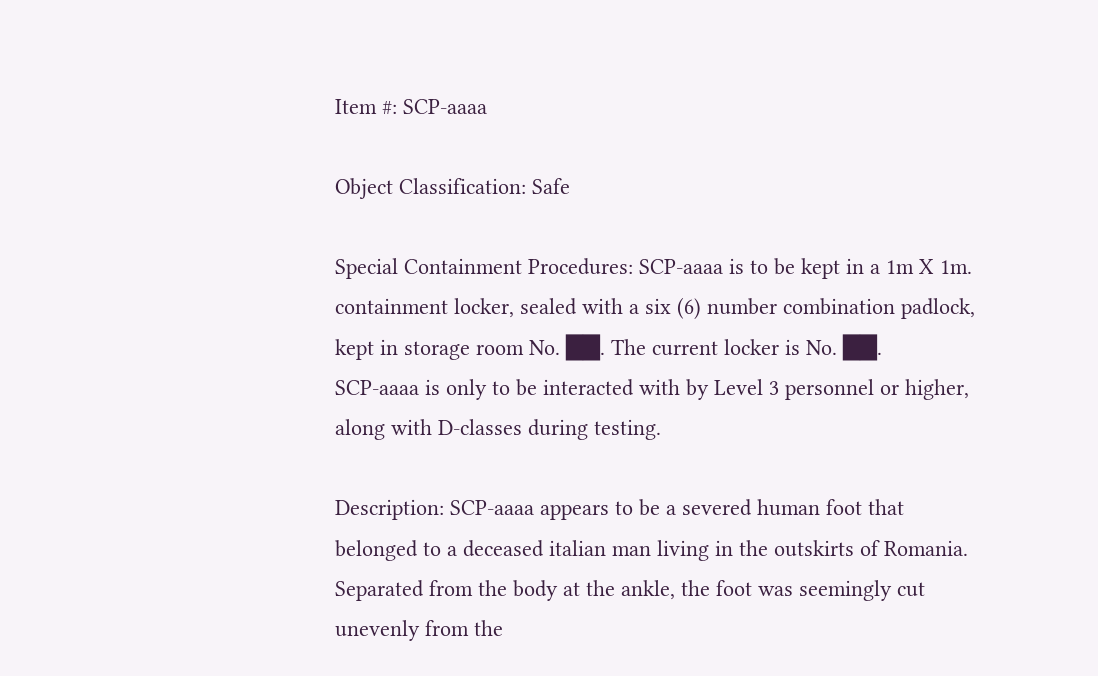Item #: SCP-aaaa

Object Classification: Safe

Special Containment Procedures: SCP-aaaa is to be kept in a 1m X 1m. containment locker, sealed with a six (6) number combination padlock, kept in storage room No. ██. The current locker is No. ██.
SCP-aaaa is only to be interacted with by Level 3 personnel or higher, along with D-classes during testing.

Description: SCP-aaaa appears to be a severed human foot that belonged to a deceased italian man living in the outskirts of Romania. Separated from the body at the ankle, the foot was seemingly cut unevenly from the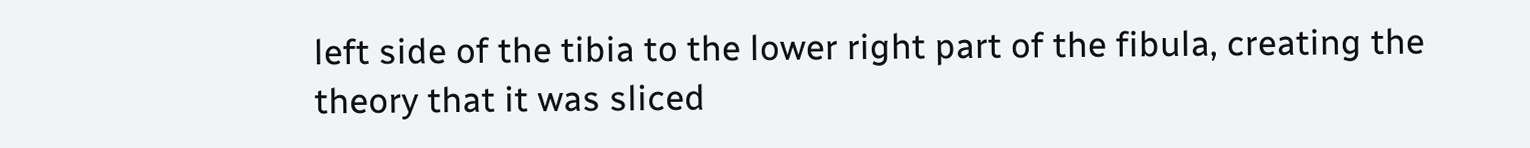left side of the tibia to the lower right part of the fibula, creating the theory that it was sliced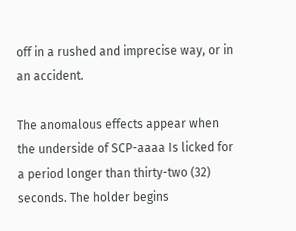off in a rushed and imprecise way, or in an accident.

The anomalous effects appear when the underside of SCP-aaaa Is licked for a period longer than thirty-two (32) seconds. The holder begins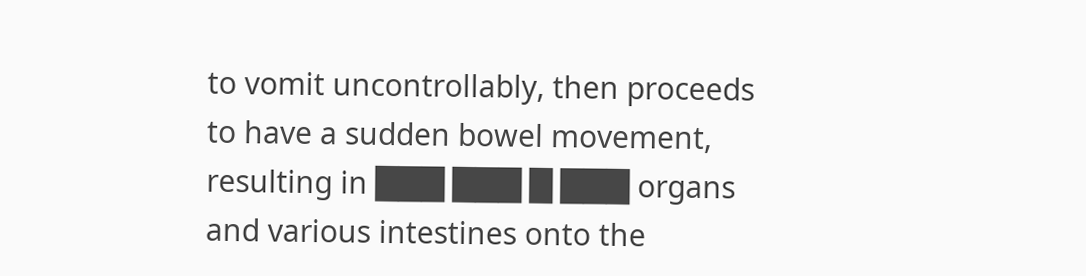to vomit uncontrollably, then proceeds to have a sudden bowel movement, resulting in ███ ███ █ ███ organs and various intestines onto the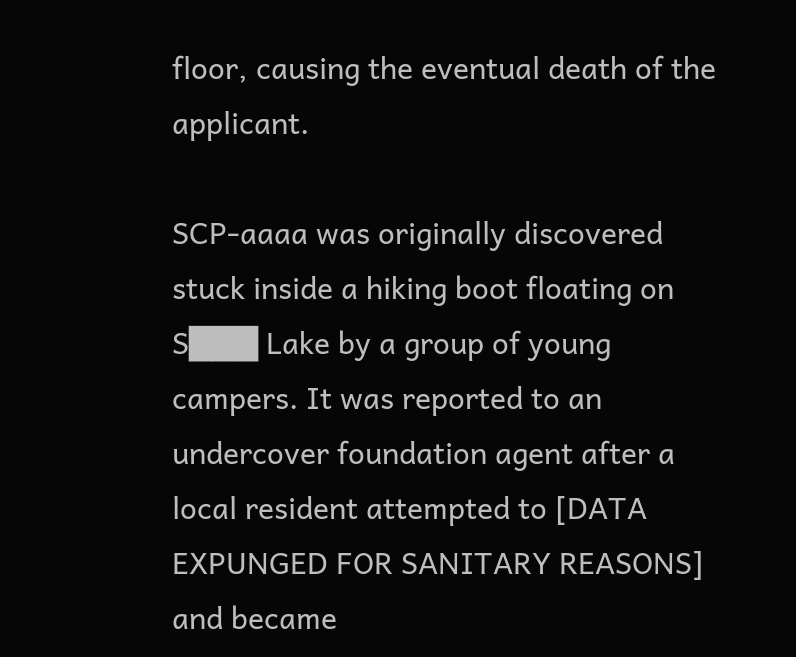floor, causing the eventual death of the applicant.

SCP-aaaa was originally discovered stuck inside a hiking boot floating on S███ Lake by a group of young campers. It was reported to an undercover foundation agent after a local resident attempted to [DATA EXPUNGED FOR SANITARY REASONS] and became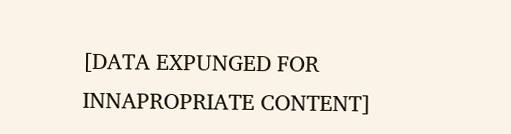[DATA EXPUNGED FOR INNAPROPRIATE CONTENT]